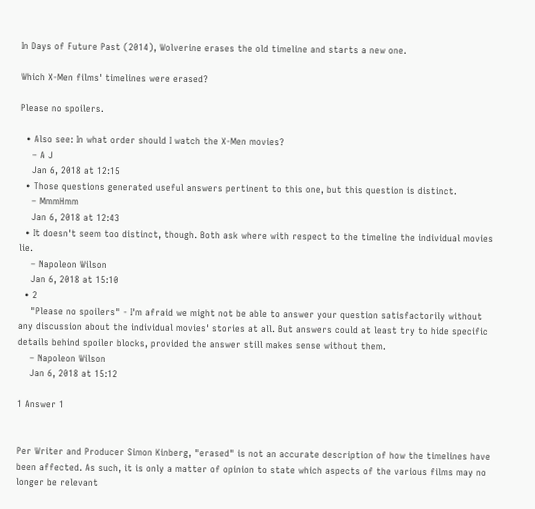In Days of Future Past (2014), Wolverine erases the old timeline and starts a new one.

Which X-Men films' timelines were erased?

Please no spoilers.

  • Also see: In what order should I watch the X-Men movies?
    – A J
    Jan 6, 2018 at 12:15
  • Those questions generated useful answers pertinent to this one, but this question is distinct.
    – MmmHmm
    Jan 6, 2018 at 12:43
  • It doesn't seem too distinct, though. Both ask where with respect to the timeline the individual movies lie.
    – Napoleon Wilson
    Jan 6, 2018 at 15:10
  • 2
    "Please no spoilers" - I'm afraid we might not be able to answer your question satisfactorily without any discussion about the individual movies' stories at all. But answers could at least try to hide specific details behind spoiler blocks, provided the answer still makes sense without them.
    – Napoleon Wilson
    Jan 6, 2018 at 15:12

1 Answer 1


Per Writer and Producer Simon Kinberg, "erased" is not an accurate description of how the timelines have been affected. As such, it is only a matter of opinion to state which aspects of the various films may no longer be relevant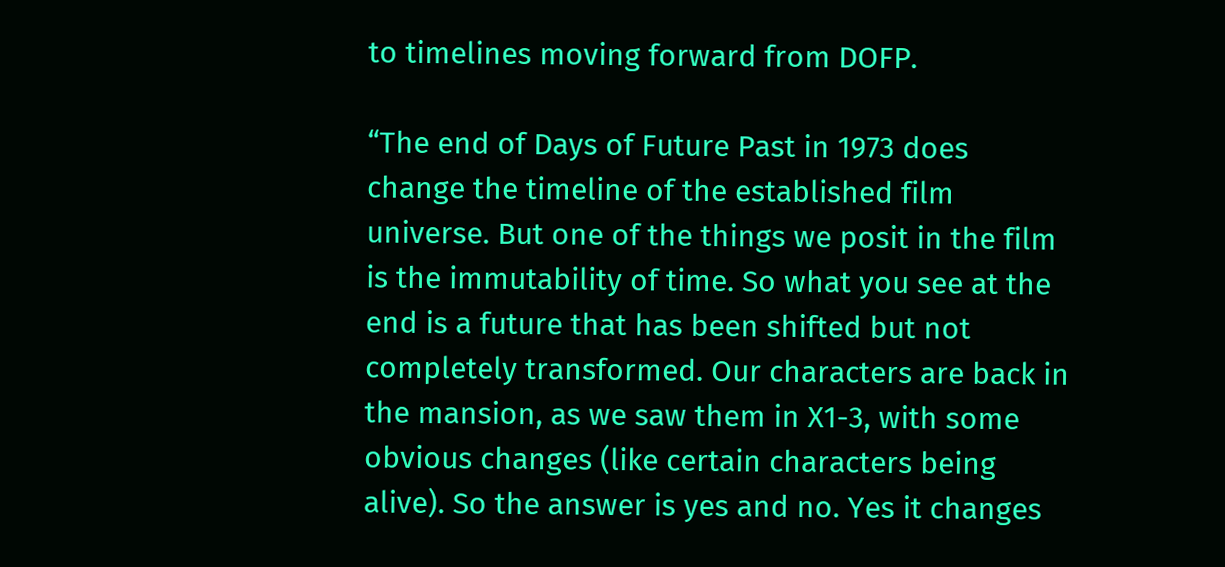to timelines moving forward from DOFP.

“The end of Days of Future Past in 1973 does change the timeline of the established film universe. But one of the things we posit in the film is the immutability of time. So what you see at the end is a future that has been shifted but not completely transformed. Our characters are back in the mansion, as we saw them in X1-3, with some obvious changes (like certain characters being alive). So the answer is yes and no. Yes it changes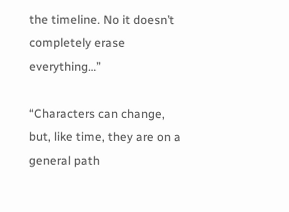the timeline. No it doesn’t completely erase everything…”

“Characters can change, but, like time, they are on a general path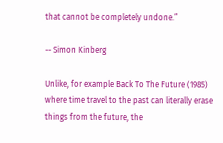that cannot be completely undone.”

-- Simon Kinberg

Unlike, for example Back To The Future (1985) where time travel to the past can literally erase things from the future, the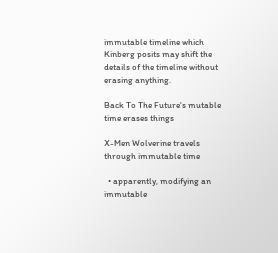immutable timeline which Kinberg posits may shift the details of the timeline without erasing anything.

Back To The Future's mutable time erases things

X-Men Wolverine travels through immutable time

  • apparently, modifying an immutable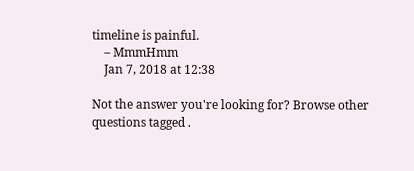timeline is painful.
    – MmmHmm
    Jan 7, 2018 at 12:38

Not the answer you're looking for? Browse other questions tagged .